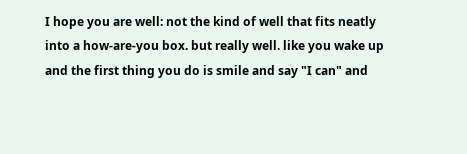I hope you are well: not the kind of well that fits neatly into a how-are-you box. but really well. like you wake up and the first thing you do is smile and say "I can" and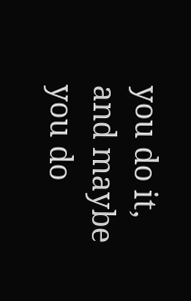you do it, and maybe you do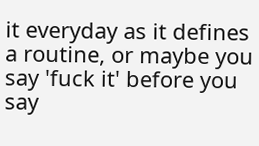it everyday as it defines a routine, or maybe you say 'fuck it' before you say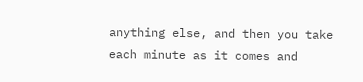anything else, and then you take each minute as it comes and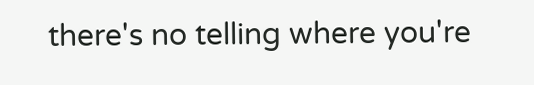there's no telling where you're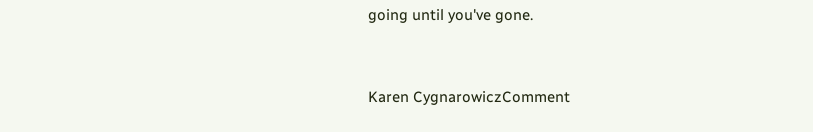going until you've gone.


Karen CygnarowiczComment